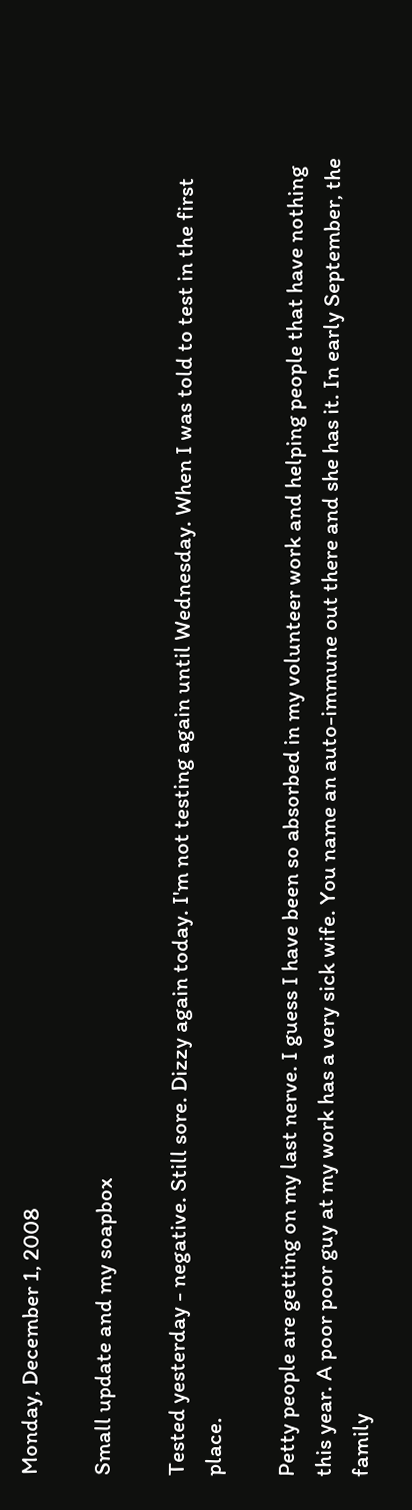Monday, December 1, 2008

Small update and my soapbox

Tested yesterday - negative. Still sore. Dizzy again today. I'm not testing again until Wednesday. When I was told to test in the first place.

Petty people are getting on my last nerve. I guess I have been so absorbed in my volunteer work and helping people that have nothing this year. A poor poor guy at my work has a very sick wife. You name an auto-immune out there and she has it. In early September, the family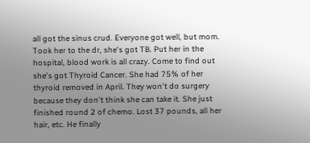all got the sinus crud. Everyone got well, but mom. Took her to the dr, she's got TB. Put her in the hospital, blood work is all crazy. Come to find out she's got Thyroid Cancer. She had 75% of her thyroid removed in April. They won't do surgery because they don't think she can take it. She just finished round 2 of chemo. Lost 37 pounds, all her hair, etc. He finally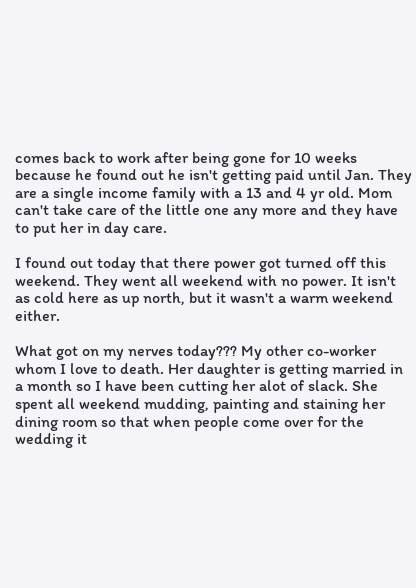comes back to work after being gone for 10 weeks because he found out he isn't getting paid until Jan. They are a single income family with a 13 and 4 yr old. Mom can't take care of the little one any more and they have to put her in day care.

I found out today that there power got turned off this weekend. They went all weekend with no power. It isn't as cold here as up north, but it wasn't a warm weekend either.

What got on my nerves today??? My other co-worker whom I love to death. Her daughter is getting married in a month so I have been cutting her alot of slack. She spent all weekend mudding, painting and staining her dining room so that when people come over for the wedding it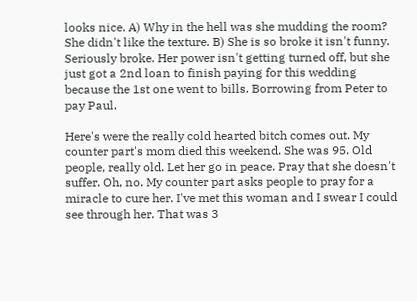looks nice. A) Why in the hell was she mudding the room? She didn't like the texture. B) She is so broke it isn't funny. Seriously broke. Her power isn't getting turned off, but she just got a 2nd loan to finish paying for this wedding because the 1st one went to bills. Borrowing from Peter to pay Paul.

Here's were the really cold hearted bitch comes out. My counter part's mom died this weekend. She was 95. Old people, really old. Let her go in peace. Pray that she doesn't suffer. Oh, no. My counter part asks people to pray for a miracle to cure her. I've met this woman and I swear I could see through her. That was 3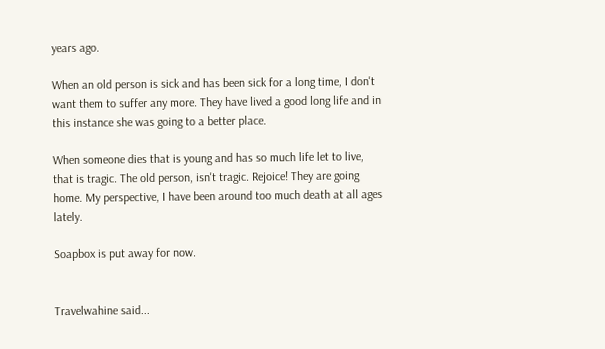years ago.

When an old person is sick and has been sick for a long time, I don't want them to suffer any more. They have lived a good long life and in this instance she was going to a better place.

When someone dies that is young and has so much life let to live, that is tragic. The old person, isn't tragic. Rejoice! They are going home. My perspective, I have been around too much death at all ages lately.

Soapbox is put away for now.


Travelwahine said...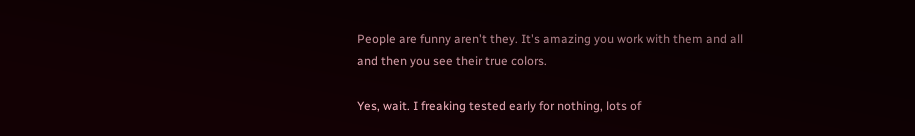People are funny aren't they. It's amazing you work with them and all and then you see their true colors.

Yes, wait. I freaking tested early for nothing, lots of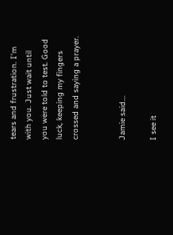tears and frustration. I'm with you. Just wait until you were told to test. Good luck, keeping my fingers crossed and saying a prayer.


Jamie said...

I see it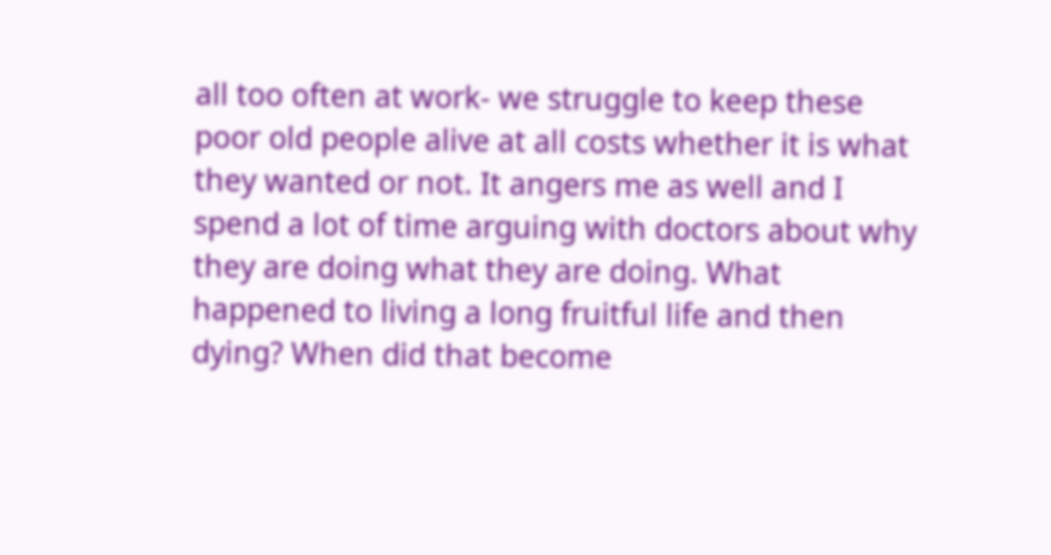all too often at work- we struggle to keep these poor old people alive at all costs whether it is what they wanted or not. It angers me as well and I spend a lot of time arguing with doctors about why they are doing what they are doing. What happened to living a long fruitful life and then dying? When did that become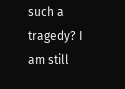such a tragedy? I am still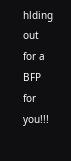hlding out for a BFP for you!!!